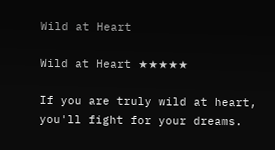Wild at Heart

Wild at Heart ★★★★★

If you are truly wild at heart, you'll fight for your dreams.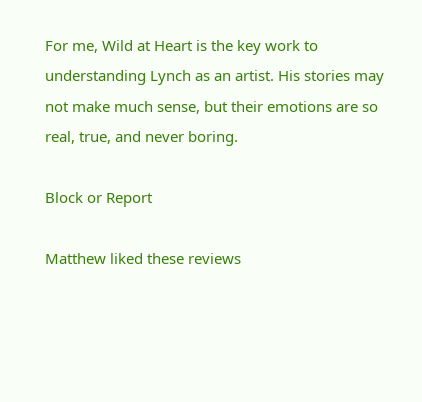For me, Wild at Heart is the key work to understanding Lynch as an artist. His stories may not make much sense, but their emotions are so real, true, and never boring.

Block or Report

Matthew liked these reviews